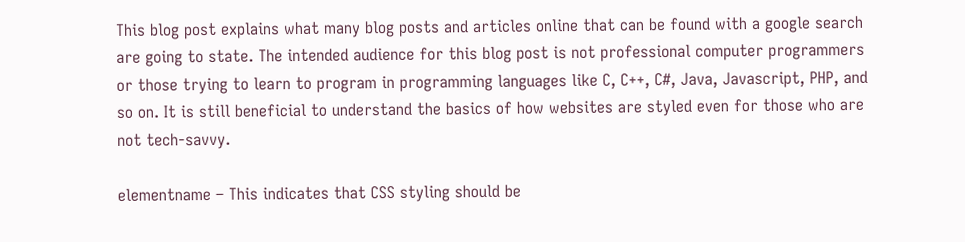This blog post explains what many blog posts and articles online that can be found with a google search are going to state. The intended audience for this blog post is not professional computer programmers or those trying to learn to program in programming languages like C, C++, C#, Java, Javascript, PHP, and so on. It is still beneficial to understand the basics of how websites are styled even for those who are not tech-savvy.

elementname – This indicates that CSS styling should be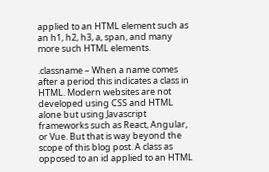applied to an HTML element such as an h1, h2, h3, a, span, and many more such HTML elements.

.classname – When a name comes after a period this indicates a class in HTML. Modern websites are not developed using CSS and HTML alone but using Javascript frameworks such as React, Angular, or Vue. But that is way beyond the scope of this blog post. A class as opposed to an id applied to an HTML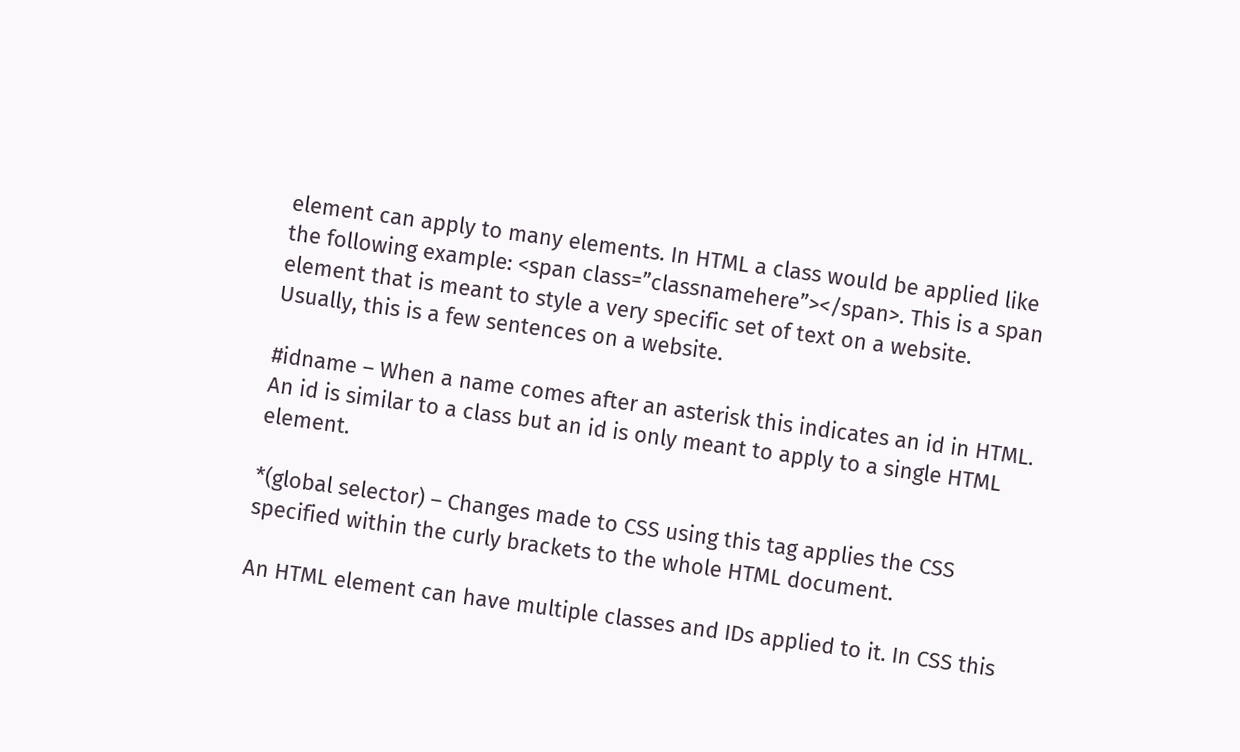element can apply to many elements. In HTML a class would be applied like the following example: <span class=”classnamehere”></span>. This is a span element that is meant to style a very specific set of text on a website. Usually, this is a few sentences on a website.

#idname – When a name comes after an asterisk this indicates an id in HTML. An id is similar to a class but an id is only meant to apply to a single HTML element.

*(global selector) – Changes made to CSS using this tag applies the CSS specified within the curly brackets to the whole HTML document.

An HTML element can have multiple classes and IDs applied to it. In CSS this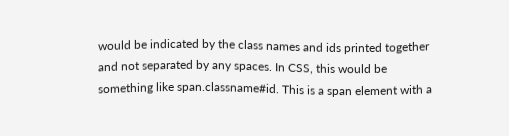would be indicated by the class names and ids printed together and not separated by any spaces. In CSS, this would be something like span.classname#id. This is a span element with a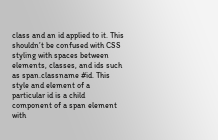class and an id applied to it. This shouldn’t be confused with CSS styling with spaces between elements, classes, and ids such as span.classname #id. This style and element of a particular id is a child component of a span element with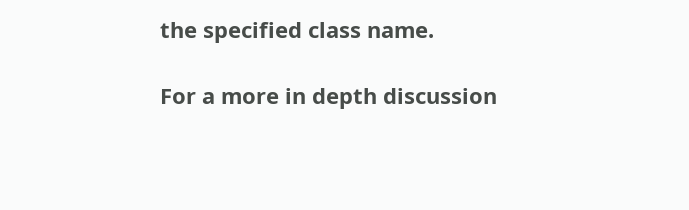the specified class name.

For a more in depth discussion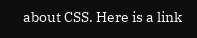about CSS. Here is a link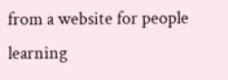from a website for people learning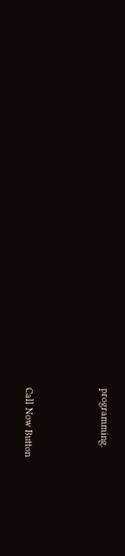programming.



Call Now Button